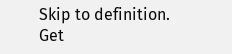Skip to definition.
Get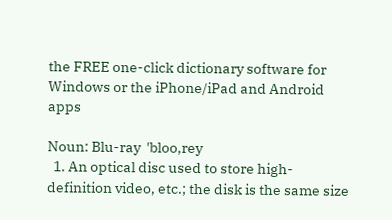the FREE one-click dictionary software for Windows or the iPhone/iPad and Android apps

Noun: Blu-ray  'bloo,rey
  1. An optical disc used to store high-definition video, etc.; the disk is the same size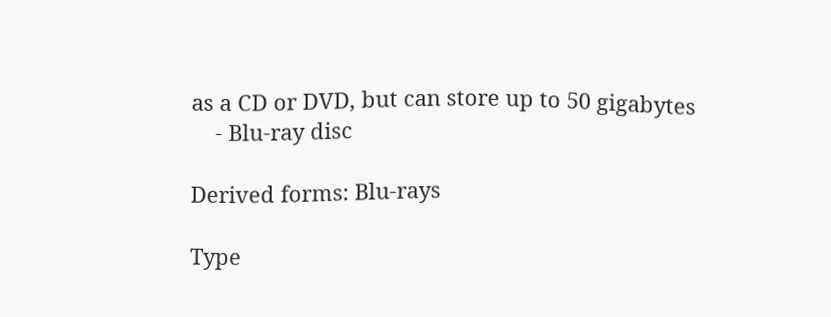as a CD or DVD, but can store up to 50 gigabytes
    - Blu-ray disc

Derived forms: Blu-rays

Type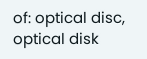of: optical disc, optical disk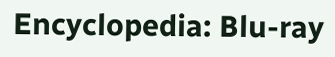Encyclopedia: Blu-ray